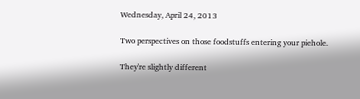Wednesday, April 24, 2013

Two perspectives on those foodstuffs entering your piehole.

They're slightly different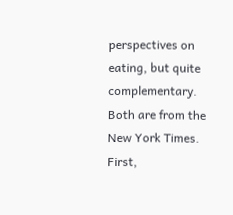perspectives on eating, but quite complementary. Both are from the New York Times. First,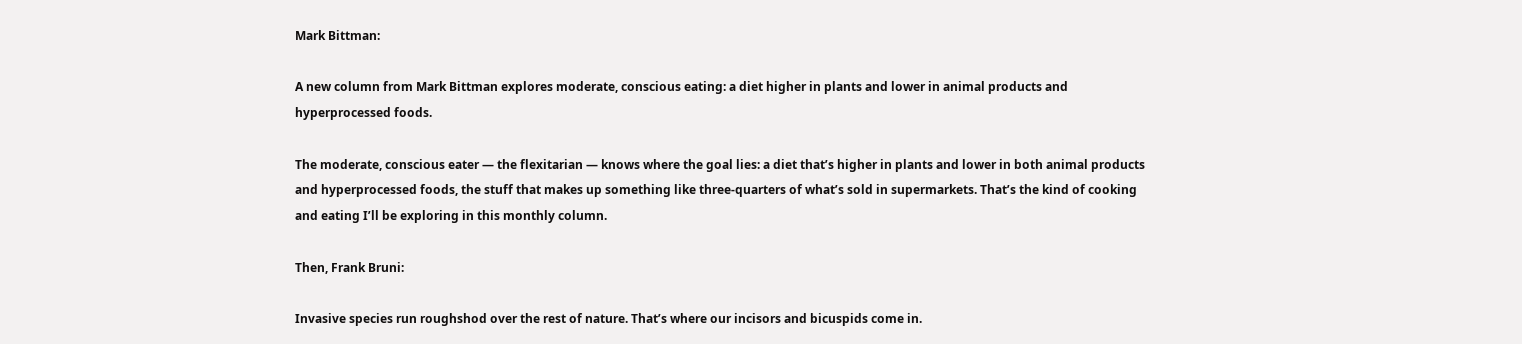Mark Bittman:

A new column from Mark Bittman explores moderate, conscious eating: a diet higher in plants and lower in animal products and hyperprocessed foods.

The moderate, conscious eater — the flexitarian — knows where the goal lies: a diet that’s higher in plants and lower in both animal products and hyperprocessed foods, the stuff that makes up something like three-quarters of what’s sold in supermarkets. That’s the kind of cooking and eating I’ll be exploring in this monthly column.

Then, Frank Bruni:

Invasive species run roughshod over the rest of nature. That’s where our incisors and bicuspids come in.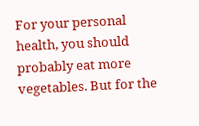For your personal health, you should probably eat more vegetables. But for the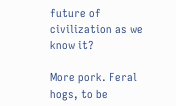future of civilization as we know it?

More pork. Feral hogs, to be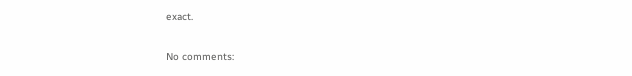exact.

No comments: